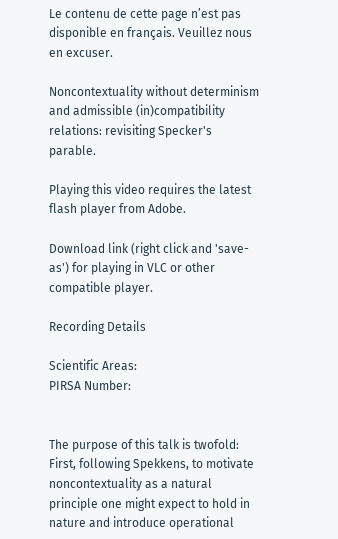Le contenu de cette page n’est pas disponible en français. Veuillez nous en excuser.

Noncontextuality without determinism and admissible (in)compatibility relations: revisiting Specker's parable.

Playing this video requires the latest flash player from Adobe.

Download link (right click and 'save-as') for playing in VLC or other compatible player.

Recording Details

Scientific Areas:
PIRSA Number:


The purpose of this talk is twofold: First, following Spekkens, to motivate noncontextuality as a natural principle one might expect to hold in nature and introduce operational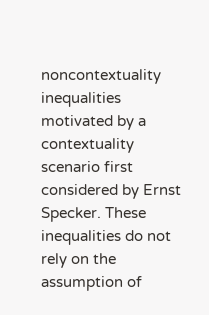noncontextuality inequalities motivated by a contextuality scenario first considered by Ernst Specker. These inequalities do not rely on the assumption of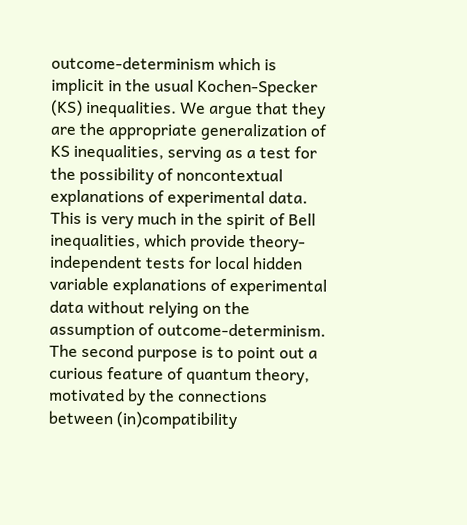outcome-determinism which is implicit in the usual Kochen-Specker (KS) inequalities. We argue that they are the appropriate generalization of KS inequalities, serving as a test for the possibility of noncontextual explanations of experimental data. This is very much in the spirit of Bell inequalities, which provide theory-independent tests for local hidden variable explanations of experimental data without relying on the assumption of outcome-determinism. The second purpose is to point out a curious feature of quantum theory, motivated by the connections between (in)compatibility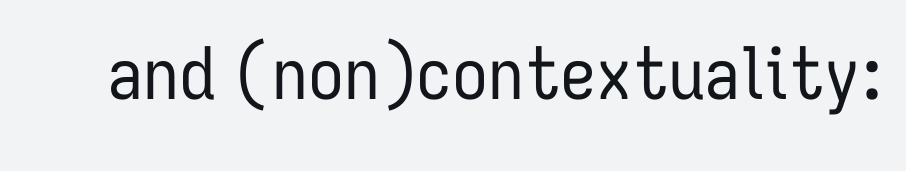and (non)contextuality: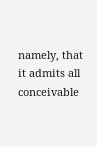namely, that it admits all conceivable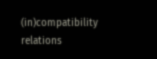(in)compatibility relations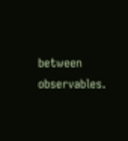between observables.